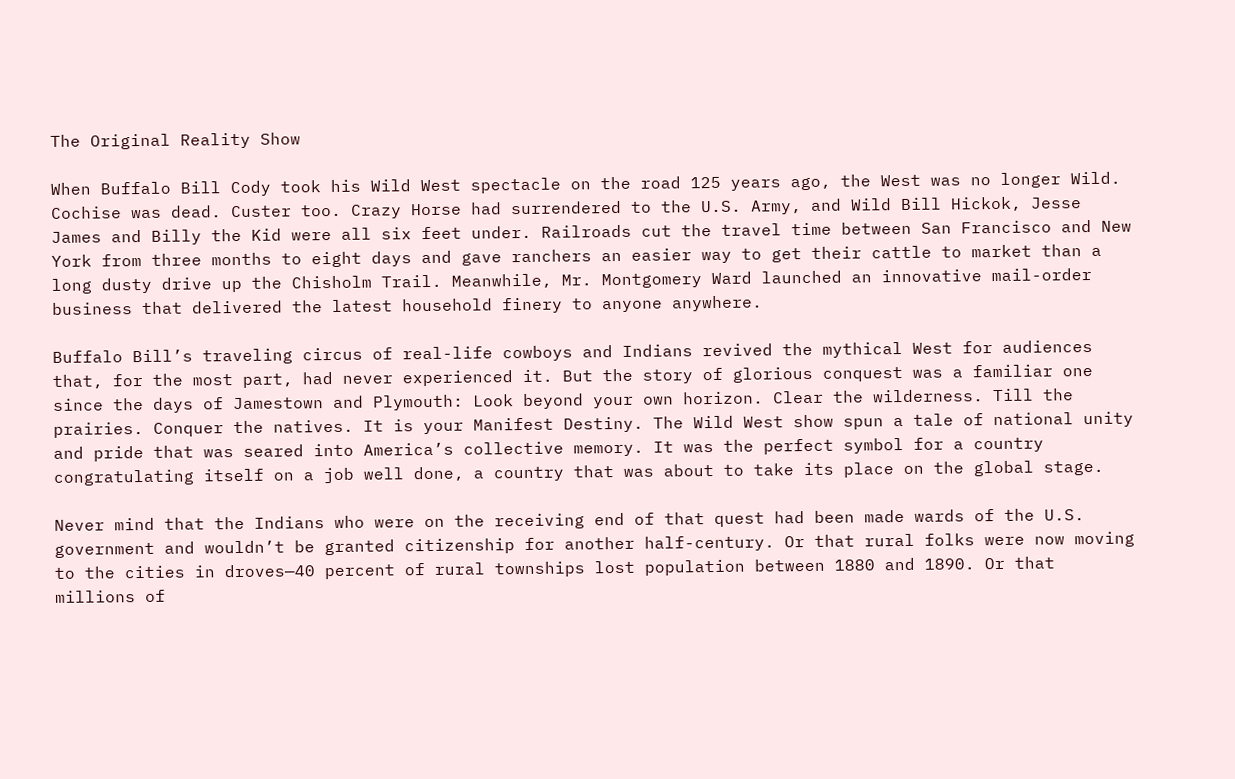The Original Reality Show

When Buffalo Bill Cody took his Wild West spectacle on the road 125 years ago, the West was no longer Wild. Cochise was dead. Custer too. Crazy Horse had surrendered to the U.S. Army, and Wild Bill Hickok, Jesse James and Billy the Kid were all six feet under. Railroads cut the travel time between San Francisco and New York from three months to eight days and gave ranchers an easier way to get their cattle to market than a long dusty drive up the Chisholm Trail. Meanwhile, Mr. Montgomery Ward launched an innovative mail-order business that delivered the latest household finery to anyone anywhere.

Buffalo Bill’s traveling circus of real-life cowboys and Indians revived the mythical West for audiences that, for the most part, had never experienced it. But the story of glorious conquest was a familiar one since the days of Jamestown and Plymouth: Look beyond your own horizon. Clear the wilderness. Till the prairies. Conquer the natives. It is your Manifest Destiny. The Wild West show spun a tale of national unity and pride that was seared into America’s collective memory. It was the perfect symbol for a country congratulating itself on a job well done, a country that was about to take its place on the global stage.

Never mind that the Indians who were on the receiving end of that quest had been made wards of the U.S. government and wouldn’t be granted citizenship for another half-century. Or that rural folks were now moving to the cities in droves—40 percent of rural townships lost population between 1880 and 1890. Or that millions of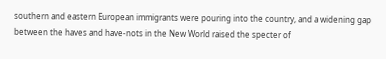southern and eastern European immigrants were pouring into the country, and a widening gap between the haves and have-nots in the New World raised the specter of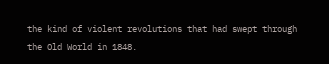the kind of violent revolutions that had swept through the Old World in 1848.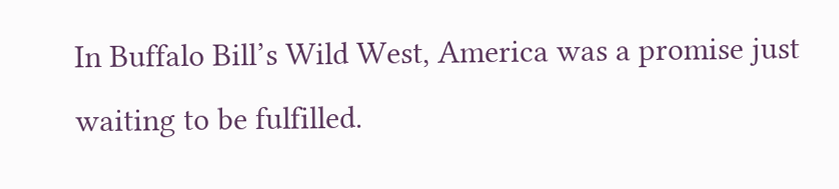In Buffalo Bill’s Wild West, America was a promise just waiting to be fulfilled.